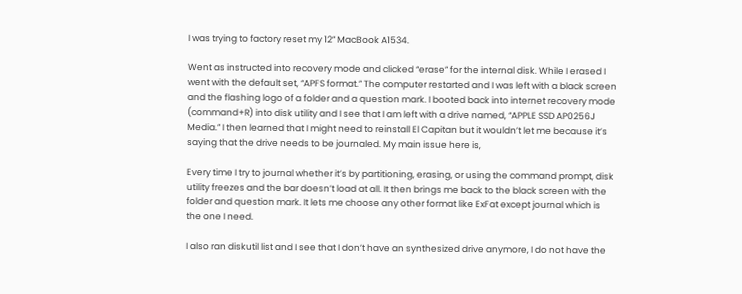I was trying to factory reset my 12” MacBook A1534.

Went as instructed into recovery mode and clicked “erase” for the internal disk. While I erased I went with the default set, “APFS format.” The computer restarted and I was left with a black screen and the flashing logo of a folder and a question mark. I booted back into internet recovery mode (command+R) into disk utility and I see that I am left with a drive named, “APPLE SSD AP0256J Media.” I then learned that I might need to reinstall El Capitan but it wouldn’t let me because it’s saying that the drive needs to be journaled. My main issue here is,

Every time I try to journal whether it’s by partitioning, erasing, or using the command prompt, disk utility freezes and the bar doesn’t load at all. It then brings me back to the black screen with the folder and question mark. It lets me choose any other format like ExFat except journal which is the one I need.

I also ran diskutil list and I see that I don’t have an synthesized drive anymore, I do not have the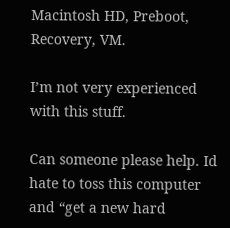Macintosh HD, Preboot, Recovery, VM.

I’m not very experienced with this stuff.

Can someone please help. Id hate to toss this computer and “get a new hard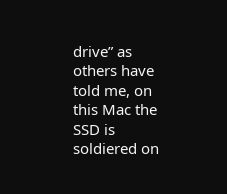drive” as others have told me, on this Mac the SSD is soldiered on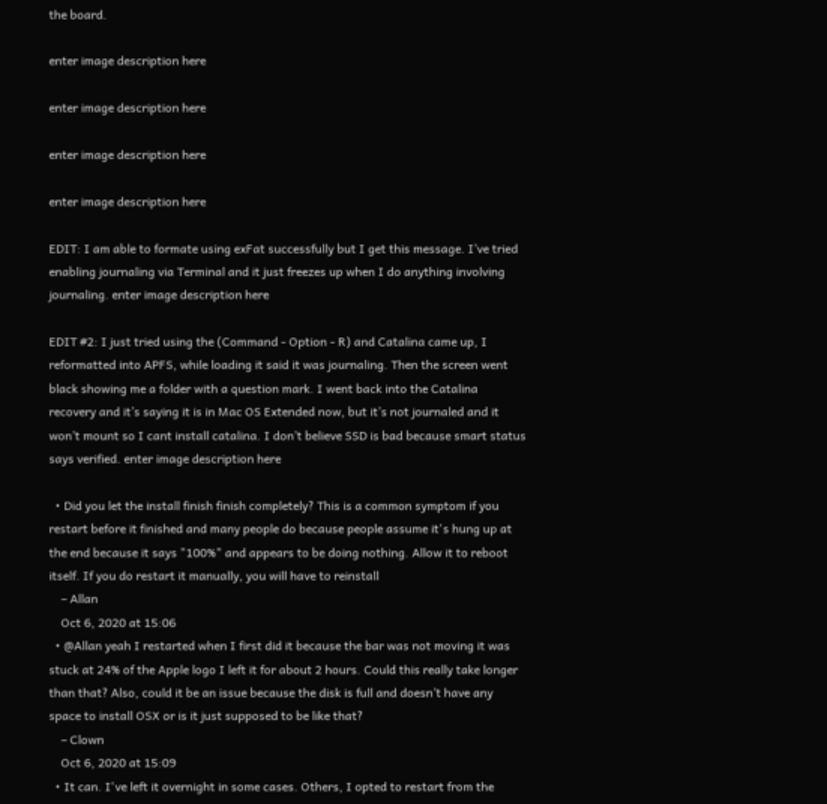the board.

enter image description here

enter image description here

enter image description here

enter image description here

EDIT: I am able to formate using exFat successfully but I get this message. I’ve tried enabling journaling via Terminal and it just freezes up when I do anything involving journaling. enter image description here

EDIT #2: I just tried using the (Command - Option - R) and Catalina came up, I reformatted into APFS, while loading it said it was journaling. Then the screen went black showing me a folder with a question mark. I went back into the Catalina recovery and it’s saying it is in Mac OS Extended now, but it’s not journaled and it won’t mount so I cant install catalina. I don’t believe SSD is bad because smart status says verified. enter image description here

  • Did you let the install finish finish completely? This is a common symptom if you restart before it finished and many people do because people assume it's hung up at the end because it says "100%" and appears to be doing nothing. Allow it to reboot itself. If you do restart it manually, you will have to reinstall
    – Allan
    Oct 6, 2020 at 15:06
  • @Allan yeah I restarted when I first did it because the bar was not moving it was stuck at 24% of the Apple logo I left it for about 2 hours. Could this really take longer than that? Also, could it be an issue because the disk is full and doesn’t have any space to install OSX or is it just supposed to be like that?
    – Clown
    Oct 6, 2020 at 15:09
  • It can. I've left it overnight in some cases. Others, I opted to restart from the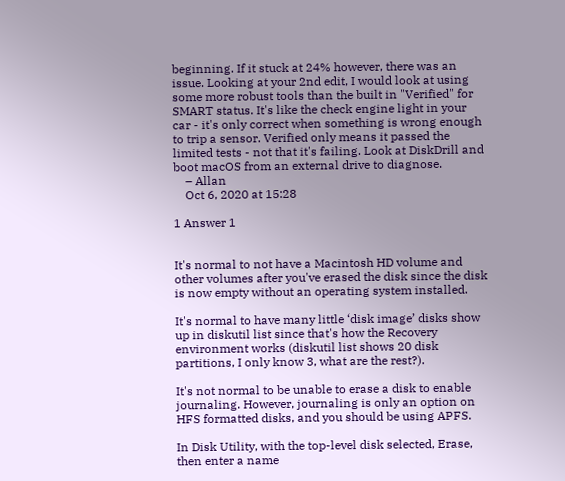beginning. If it stuck at 24% however, there was an issue. Looking at your 2nd edit, I would look at using some more robust tools than the built in "Verified" for SMART status. It's like the check engine light in your car - it's only correct when something is wrong enough to trip a sensor. Verified only means it passed the limited tests - not that it's failing. Look at DiskDrill and boot macOS from an external drive to diagnose.
    – Allan
    Oct 6, 2020 at 15:28

1 Answer 1


It's normal to not have a Macintosh HD volume and other volumes after you've erased the disk since the disk is now empty without an operating system installed.

It's normal to have many little ‘disk image’ disks show up in diskutil list since that's how the Recovery environment works (diskutil list shows 20 disk partitions, I only know 3, what are the rest?).

It's not normal to be unable to erase a disk to enable journaling. However, journaling is only an option on HFS formatted disks, and you should be using APFS.

In Disk Utility, with the top-level disk selected, Erase, then enter a name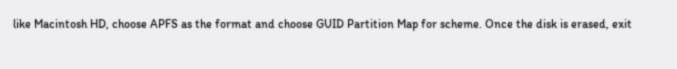like Macintosh HD, choose APFS as the format and choose GUID Partition Map for scheme. Once the disk is erased, exit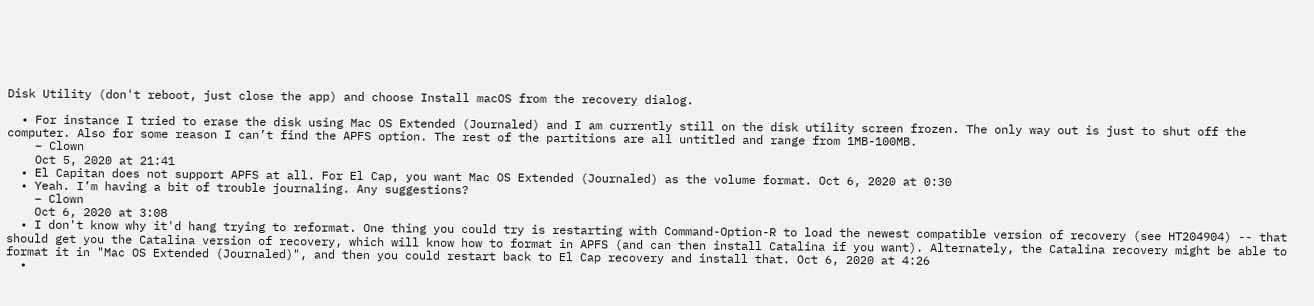Disk Utility (don't reboot, just close the app) and choose Install macOS from the recovery dialog.

  • For instance I tried to erase the disk using Mac OS Extended (Journaled) and I am currently still on the disk utility screen frozen. The only way out is just to shut off the computer. Also for some reason I can’t find the APFS option. The rest of the partitions are all untitled and range from 1MB-100MB.
    – Clown
    Oct 5, 2020 at 21:41
  • El Capitan does not support APFS at all. For El Cap, you want Mac OS Extended (Journaled) as the volume format. Oct 6, 2020 at 0:30
  • Yeah. I’m having a bit of trouble journaling. Any suggestions?
    – Clown
    Oct 6, 2020 at 3:08
  • I don't know why it'd hang trying to reformat. One thing you could try is restarting with Command-Option-R to load the newest compatible version of recovery (see HT204904) -- that should get you the Catalina version of recovery, which will know how to format in APFS (and can then install Catalina if you want). Alternately, the Catalina recovery might be able to format it in "Mac OS Extended (Journaled)", and then you could restart back to El Cap recovery and install that. Oct 6, 2020 at 4:26
  •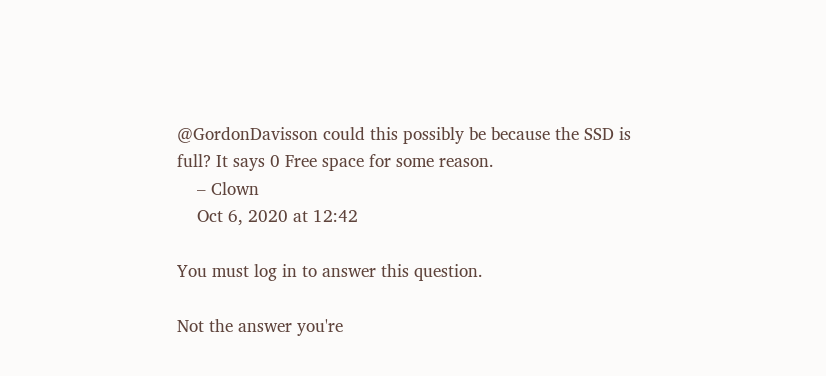@GordonDavisson could this possibly be because the SSD is full? It says 0 Free space for some reason.
    – Clown
    Oct 6, 2020 at 12:42

You must log in to answer this question.

Not the answer you're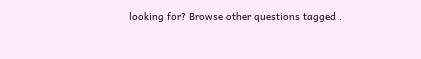looking for? Browse other questions tagged .